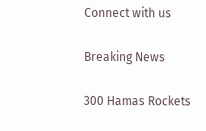Connect with us

Breaking News

300 Hamas Rockets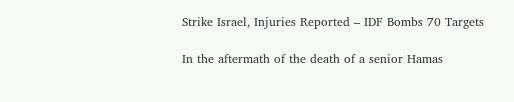Strike Israel, Injuries Reported – IDF Bombs 70 Targets

In the aftermath of the death of a senior Hamas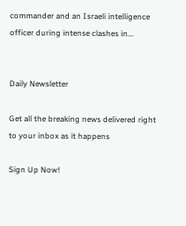commander and an Israeli intelligence officer during intense clashes in...


Daily Newsletter

Get all the breaking news delivered right to your inbox as it happens

Sign Up Now!